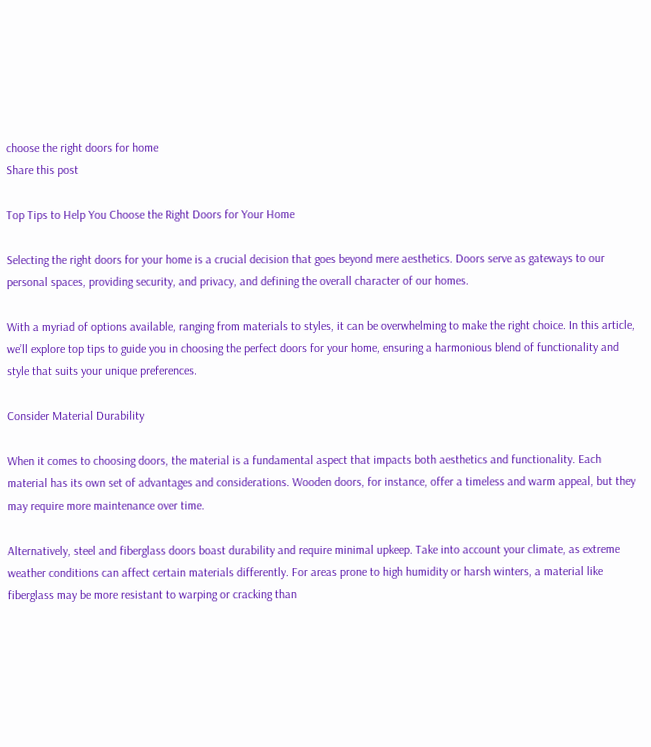choose the right doors for home
Share this post

Top Tips to Help You Choose the Right Doors for Your Home

Selecting the right doors for your home is a crucial decision that goes beyond mere aesthetics. Doors serve as gateways to our personal spaces, providing security, and privacy, and defining the overall character of our homes.

With a myriad of options available, ranging from materials to styles, it can be overwhelming to make the right choice. In this article, we’ll explore top tips to guide you in choosing the perfect doors for your home, ensuring a harmonious blend of functionality and style that suits your unique preferences.

Consider Material Durability

When it comes to choosing doors, the material is a fundamental aspect that impacts both aesthetics and functionality. Each material has its own set of advantages and considerations. Wooden doors, for instance, offer a timeless and warm appeal, but they may require more maintenance over time.

Alternatively, steel and fiberglass doors boast durability and require minimal upkeep. Take into account your climate, as extreme weather conditions can affect certain materials differently. For areas prone to high humidity or harsh winters, a material like fiberglass may be more resistant to warping or cracking than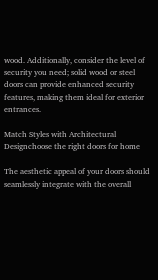wood. Additionally, consider the level of security you need; solid wood or steel doors can provide enhanced security features, making them ideal for exterior entrances.

Match Styles with Architectural Designchoose the right doors for home

The aesthetic appeal of your doors should seamlessly integrate with the overall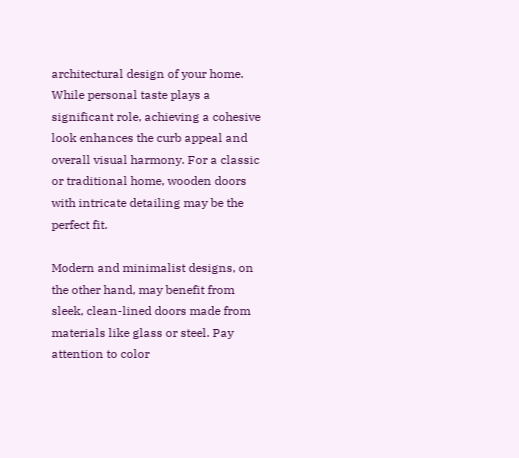architectural design of your home. While personal taste plays a significant role, achieving a cohesive look enhances the curb appeal and overall visual harmony. For a classic or traditional home, wooden doors with intricate detailing may be the perfect fit.

Modern and minimalist designs, on the other hand, may benefit from sleek, clean-lined doors made from materials like glass or steel. Pay attention to color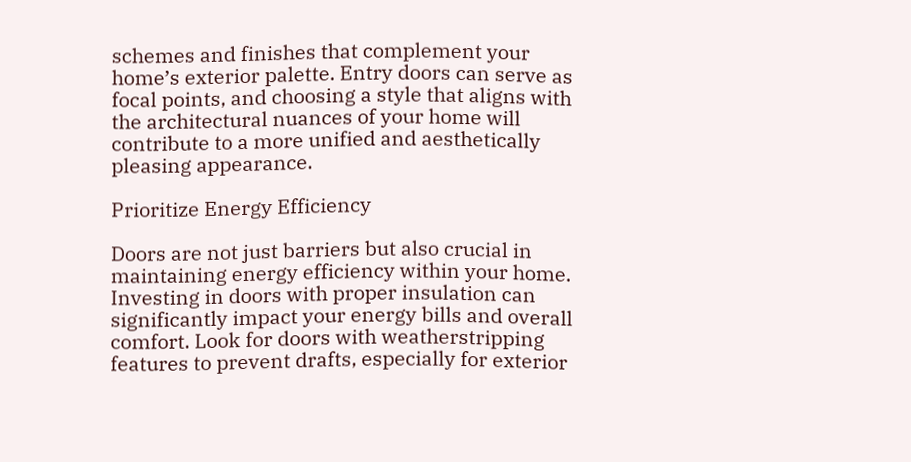schemes and finishes that complement your home’s exterior palette. Entry doors can serve as focal points, and choosing a style that aligns with the architectural nuances of your home will contribute to a more unified and aesthetically pleasing appearance.

Prioritize Energy Efficiency

Doors are not just barriers but also crucial in maintaining energy efficiency within your home. Investing in doors with proper insulation can significantly impact your energy bills and overall comfort. Look for doors with weatherstripping features to prevent drafts, especially for exterior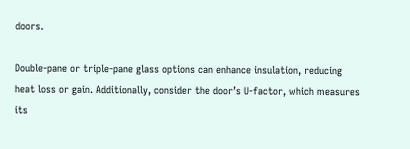doors.

Double-pane or triple-pane glass options can enhance insulation, reducing heat loss or gain. Additionally, consider the door’s U-factor, which measures its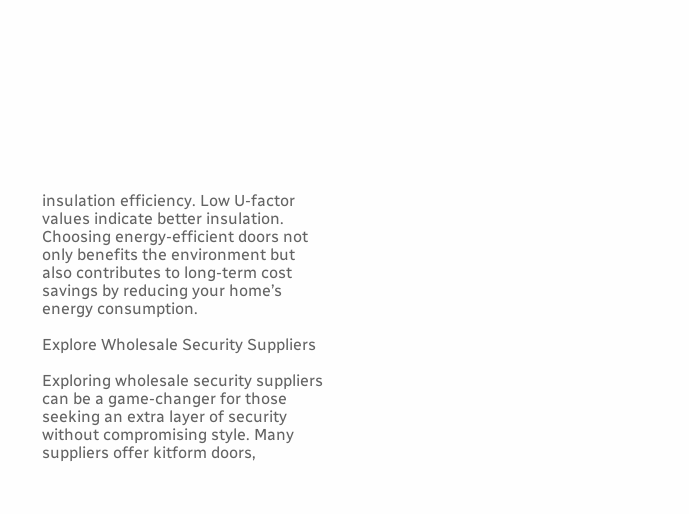insulation efficiency. Low U-factor values indicate better insulation. Choosing energy-efficient doors not only benefits the environment but also contributes to long-term cost savings by reducing your home’s energy consumption.

Explore Wholesale Security Suppliers

Exploring wholesale security suppliers can be a game-changer for those seeking an extra layer of security without compromising style. Many suppliers offer kitform doors,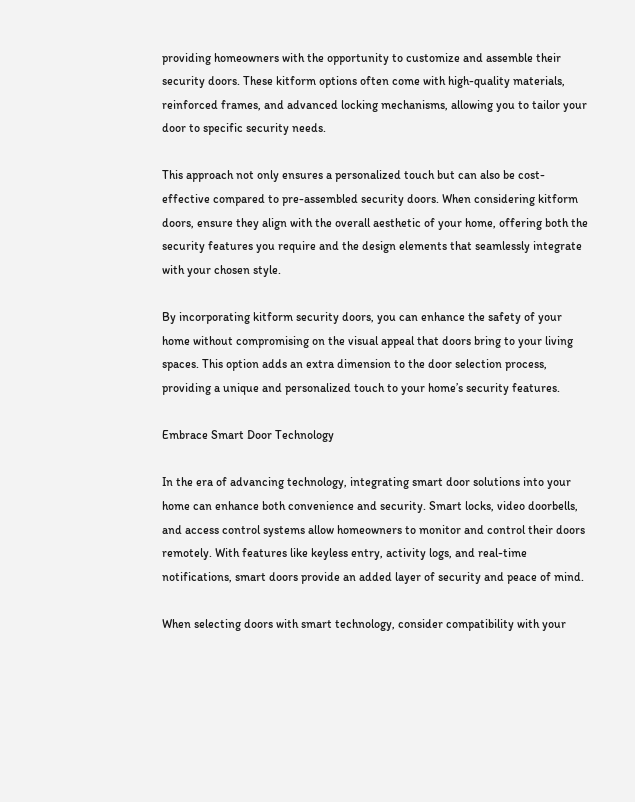providing homeowners with the opportunity to customize and assemble their security doors. These kitform options often come with high-quality materials, reinforced frames, and advanced locking mechanisms, allowing you to tailor your door to specific security needs.

This approach not only ensures a personalized touch but can also be cost-effective compared to pre-assembled security doors. When considering kitform doors, ensure they align with the overall aesthetic of your home, offering both the security features you require and the design elements that seamlessly integrate with your chosen style.

By incorporating kitform security doors, you can enhance the safety of your home without compromising on the visual appeal that doors bring to your living spaces. This option adds an extra dimension to the door selection process, providing a unique and personalized touch to your home’s security features.

Embrace Smart Door Technology

In the era of advancing technology, integrating smart door solutions into your home can enhance both convenience and security. Smart locks, video doorbells, and access control systems allow homeowners to monitor and control their doors remotely. With features like keyless entry, activity logs, and real-time notifications, smart doors provide an added layer of security and peace of mind.

When selecting doors with smart technology, consider compatibility with your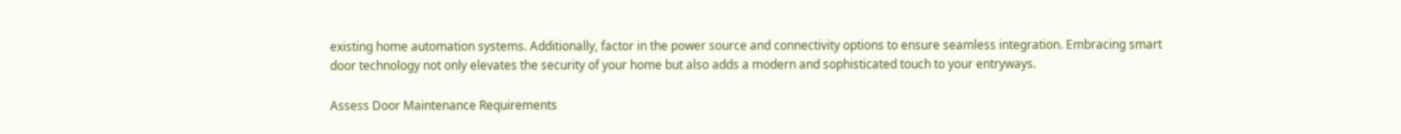existing home automation systems. Additionally, factor in the power source and connectivity options to ensure seamless integration. Embracing smart door technology not only elevates the security of your home but also adds a modern and sophisticated touch to your entryways.

Assess Door Maintenance Requirements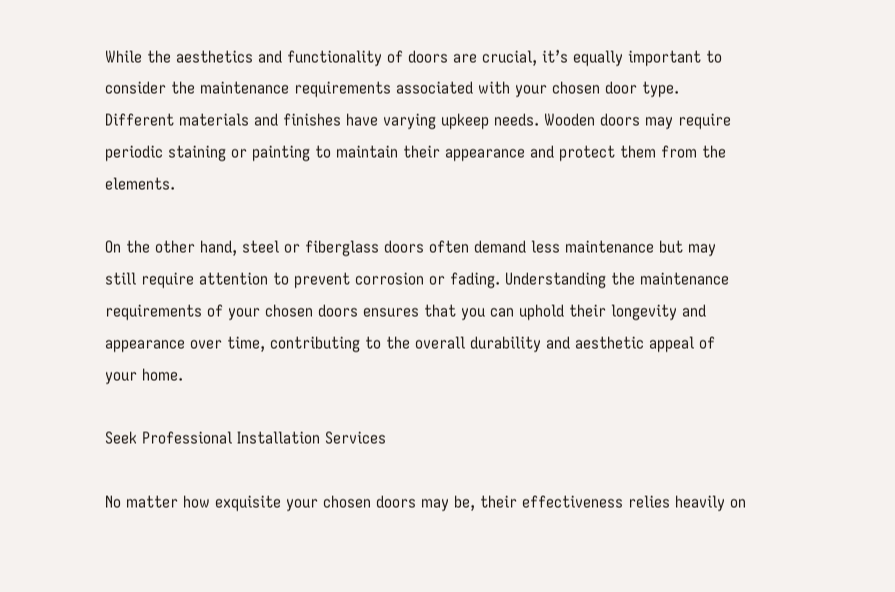While the aesthetics and functionality of doors are crucial, it’s equally important to consider the maintenance requirements associated with your chosen door type. Different materials and finishes have varying upkeep needs. Wooden doors may require periodic staining or painting to maintain their appearance and protect them from the elements.

On the other hand, steel or fiberglass doors often demand less maintenance but may still require attention to prevent corrosion or fading. Understanding the maintenance requirements of your chosen doors ensures that you can uphold their longevity and appearance over time, contributing to the overall durability and aesthetic appeal of your home.

Seek Professional Installation Services

No matter how exquisite your chosen doors may be, their effectiveness relies heavily on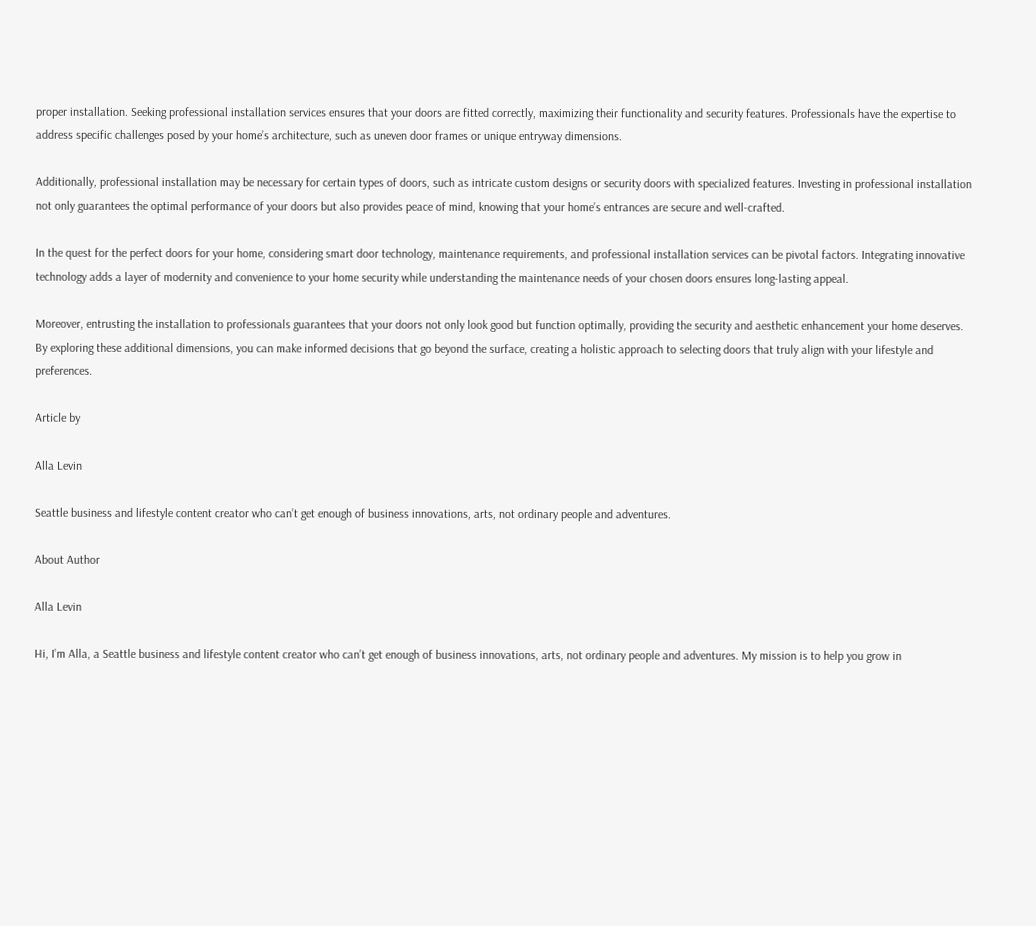proper installation. Seeking professional installation services ensures that your doors are fitted correctly, maximizing their functionality and security features. Professionals have the expertise to address specific challenges posed by your home’s architecture, such as uneven door frames or unique entryway dimensions.

Additionally, professional installation may be necessary for certain types of doors, such as intricate custom designs or security doors with specialized features. Investing in professional installation not only guarantees the optimal performance of your doors but also provides peace of mind, knowing that your home’s entrances are secure and well-crafted.

In the quest for the perfect doors for your home, considering smart door technology, maintenance requirements, and professional installation services can be pivotal factors. Integrating innovative technology adds a layer of modernity and convenience to your home security while understanding the maintenance needs of your chosen doors ensures long-lasting appeal.

Moreover, entrusting the installation to professionals guarantees that your doors not only look good but function optimally, providing the security and aesthetic enhancement your home deserves. By exploring these additional dimensions, you can make informed decisions that go beyond the surface, creating a holistic approach to selecting doors that truly align with your lifestyle and preferences.

Article by

Alla Levin

Seattle business and lifestyle content creator who can’t get enough of business innovations, arts, not ordinary people and adventures.

About Author

Alla Levin

Hi, I’m Alla, a Seattle business and lifestyle content creator who can’t get enough of business innovations, arts, not ordinary people and adventures. My mission is to help you grow in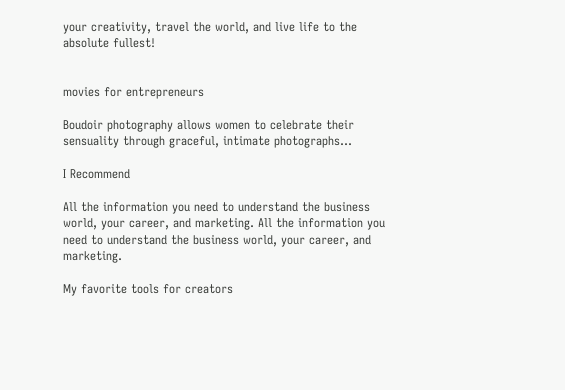your creativity, travel the world, and live life to the absolute fullest!


movies for entrepreneurs

Boudoir photography allows women to celebrate their sensuality through graceful, intimate photographs...

I Recommend

All the information you need to understand the business world, your career, and marketing. All the information you need to understand the business world, your career, and marketing.

My favorite tools for creators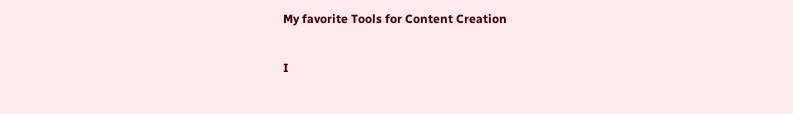My favorite Tools for Content Creation

I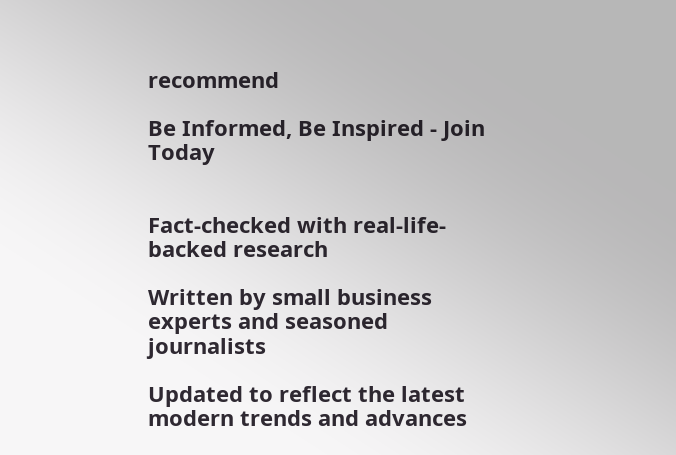recommend

Be Informed, Be Inspired - Join Today


Fact-checked with real-life-backed research

Written by small business experts and seasoned journalists

Updated to reflect the latest modern trends and advances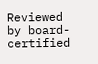Reviewed by board-certified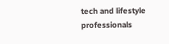tech and lifestyle professionals